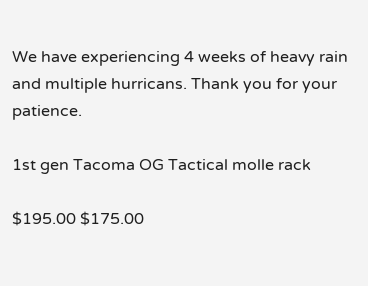We have experiencing 4 weeks of heavy rain and multiple hurricans. Thank you for your patience.

1st gen Tacoma OG Tactical molle rack

$195.00 $175.00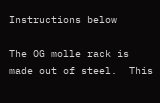Instructions below

The OG molle rack is made out of steel.  This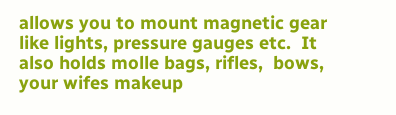allows you to mount magnetic gear like lights, pressure gauges etc.  It also holds molle bags, rifles,  bows, your wifes makeup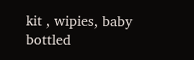kit , wipies, baby bottled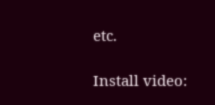etc.

Install video: